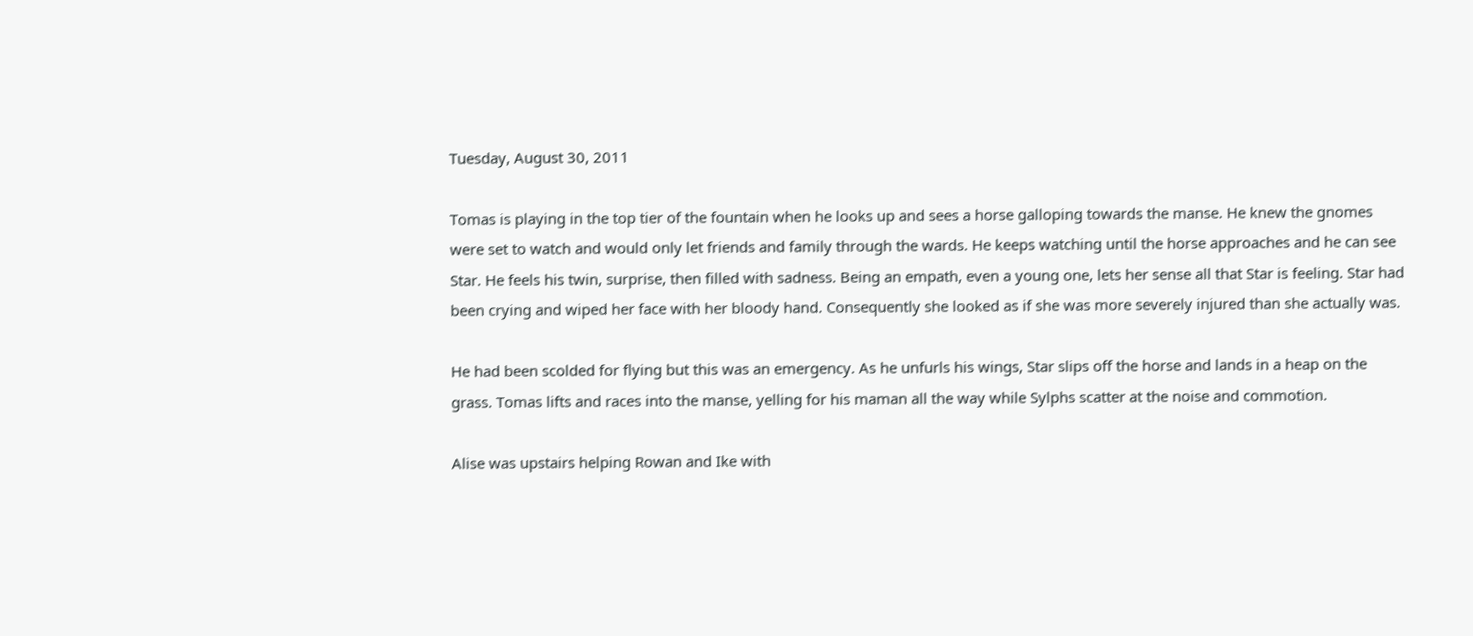Tuesday, August 30, 2011

Tomas is playing in the top tier of the fountain when he looks up and sees a horse galloping towards the manse. He knew the gnomes were set to watch and would only let friends and family through the wards. He keeps watching until the horse approaches and he can see Star. He feels his twin, surprise, then filled with sadness. Being an empath, even a young one, lets her sense all that Star is feeling. Star had been crying and wiped her face with her bloody hand. Consequently she looked as if she was more severely injured than she actually was.

He had been scolded for flying but this was an emergency. As he unfurls his wings, Star slips off the horse and lands in a heap on the grass. Tomas lifts and races into the manse, yelling for his maman all the way while Sylphs scatter at the noise and commotion.

Alise was upstairs helping Rowan and Ike with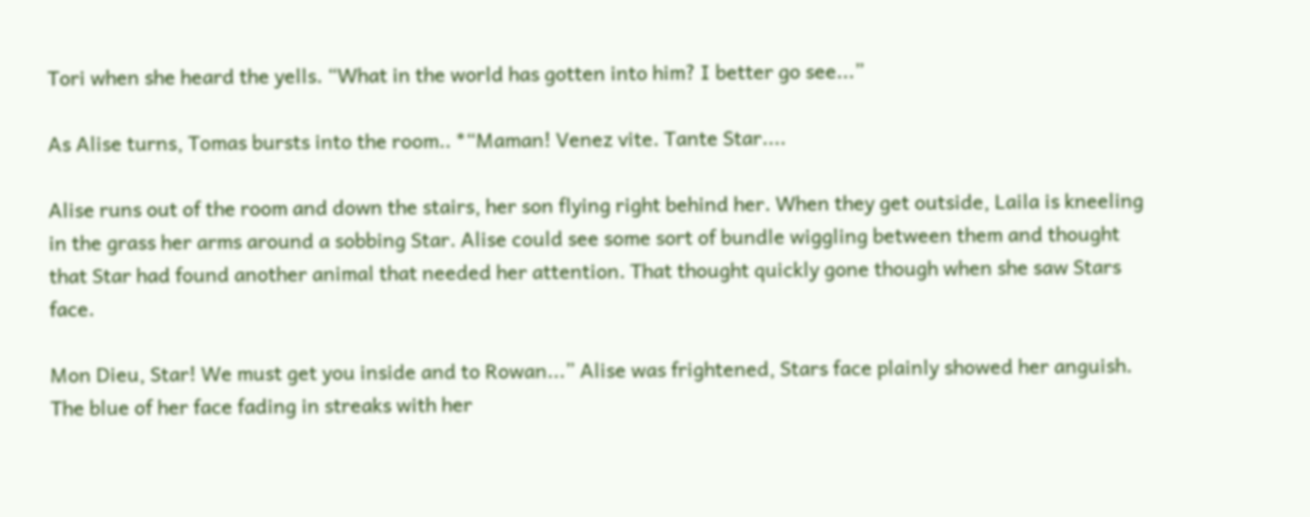Tori when she heard the yells. “What in the world has gotten into him? I better go see...”

As Alise turns, Tomas bursts into the room.. *“Maman! Venez vite. Tante Star....

Alise runs out of the room and down the stairs, her son flying right behind her. When they get outside, Laila is kneeling in the grass her arms around a sobbing Star. Alise could see some sort of bundle wiggling between them and thought that Star had found another animal that needed her attention. That thought quickly gone though when she saw Stars face.

Mon Dieu, Star! We must get you inside and to Rowan...” Alise was frightened, Stars face plainly showed her anguish. The blue of her face fading in streaks with her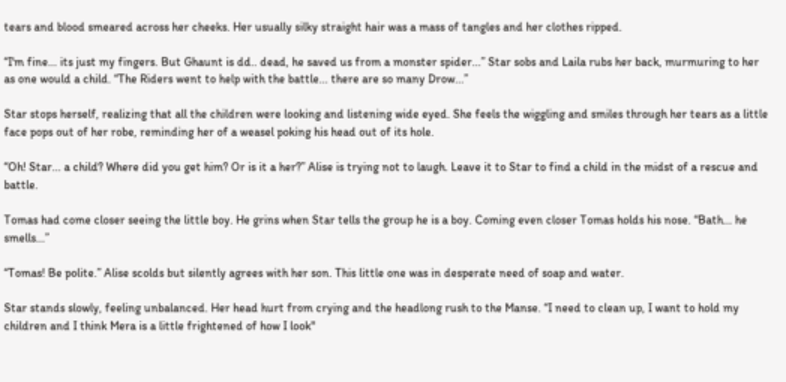tears and blood smeared across her cheeks. Her usually silky straight hair was a mass of tangles and her clothes ripped.

“I'm fine... its just my fingers. But Ghaunt is dd.. dead, he saved us from a monster spider...” Star sobs and Laila rubs her back, murmuring to her as one would a child. “The Riders went to help with the battle... there are so many Drow...”

Star stops herself, realizing that all the children were looking and listening wide eyed. She feels the wiggling and smiles through her tears as a little face pops out of her robe, reminding her of a weasel poking his head out of its hole.

“Oh! Star... a child? Where did you get him? Or is it a her?” Alise is trying not to laugh. Leave it to Star to find a child in the midst of a rescue and battle.

Tomas had come closer seeing the little boy. He grins when Star tells the group he is a boy. Coming even closer Tomas holds his nose. “Bath... he smells...”

“Tomas! Be polite.” Alise scolds but silently agrees with her son. This little one was in desperate need of soap and water.

Star stands slowly, feeling unbalanced. Her head hurt from crying and the headlong rush to the Manse. “I need to clean up, I want to hold my children and I think Mera is a little frightened of how I look"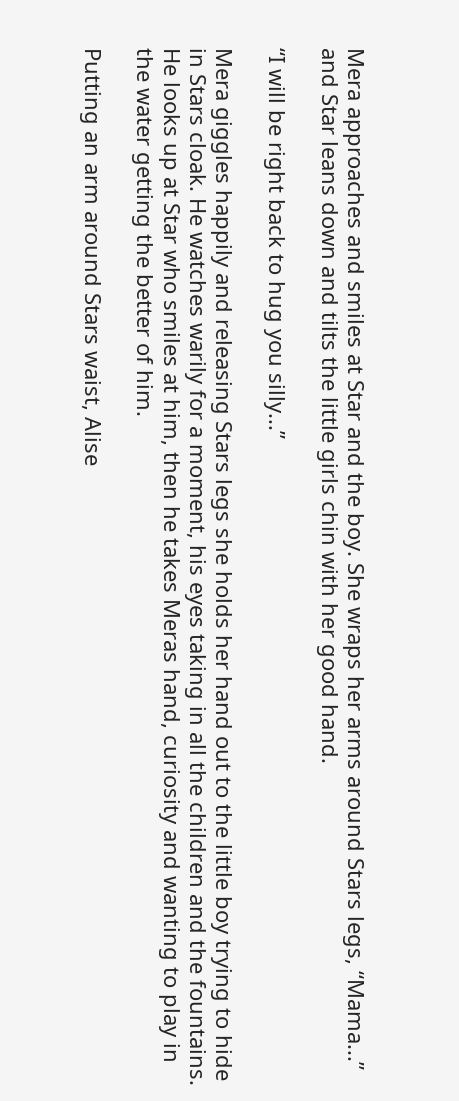Mera approaches and smiles at Star and the boy. She wraps her arms around Stars legs, “Mama...” and Star leans down and tilts the little girls chin with her good hand.

“I will be right back to hug you silly...”

Mera giggles happily and releasing Stars legs she holds her hand out to the little boy trying to hide in Stars cloak. He watches warily for a moment, his eyes taking in all the children and the fountains. He looks up at Star who smiles at him, then he takes Meras hand, curiosity and wanting to play in the water getting the better of him.

Putting an arm around Stars waist, Alise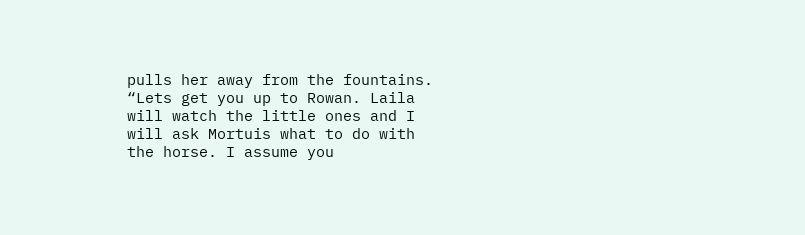pulls her away from the fountains. “Lets get you up to Rowan. Laila will watch the little ones and I will ask Mortuis what to do with the horse. I assume you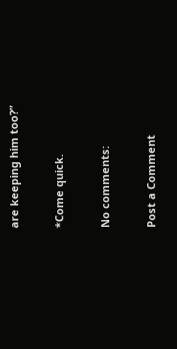are keeping him too?”

*Come quick.

No comments:

Post a Comment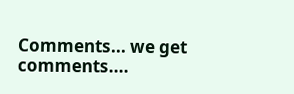Comments... we get comments....